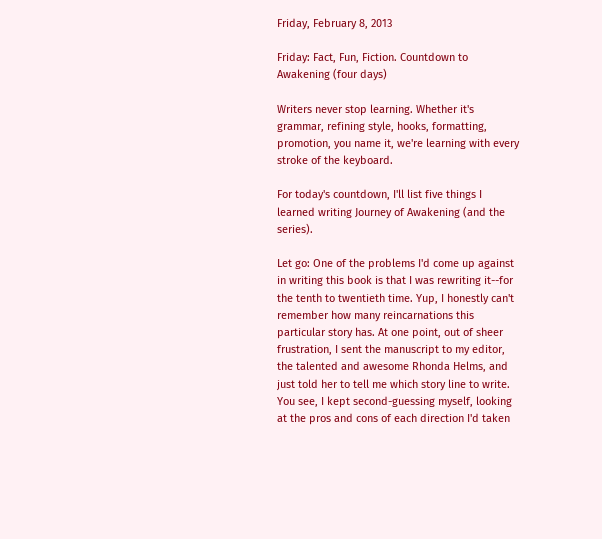Friday, February 8, 2013

Friday: Fact, Fun, Fiction. Countdown to Awakening (four days)

Writers never stop learning. Whether it's grammar, refining style, hooks, formatting, promotion, you name it, we're learning with every stroke of the keyboard.

For today's countdown, I'll list five things I learned writing Journey of Awakening (and the series).

Let go: One of the problems I'd come up against in writing this book is that I was rewriting it--for the tenth to twentieth time. Yup, I honestly can't remember how many reincarnations this particular story has. At one point, out of sheer frustration, I sent the manuscript to my editor, the talented and awesome Rhonda Helms, and just told her to tell me which story line to write. You see, I kept second-guessing myself, looking at the pros and cons of each direction I'd taken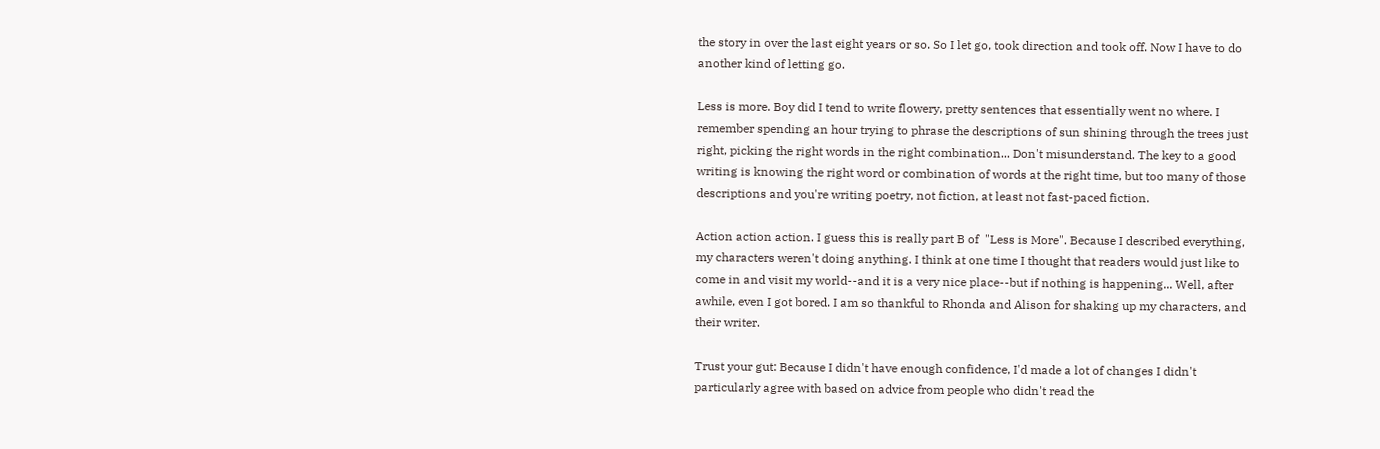the story in over the last eight years or so. So I let go, took direction and took off. Now I have to do another kind of letting go.

Less is more. Boy did I tend to write flowery, pretty sentences that essentially went no where. I remember spending an hour trying to phrase the descriptions of sun shining through the trees just right, picking the right words in the right combination... Don't misunderstand. The key to a good writing is knowing the right word or combination of words at the right time, but too many of those descriptions and you're writing poetry, not fiction, at least not fast-paced fiction.

Action action action. I guess this is really part B of  "Less is More". Because I described everything, my characters weren't doing anything. I think at one time I thought that readers would just like to come in and visit my world--and it is a very nice place--but if nothing is happening... Well, after awhile, even I got bored. I am so thankful to Rhonda and Alison for shaking up my characters, and their writer.

Trust your gut: Because I didn't have enough confidence, I'd made a lot of changes I didn't particularly agree with based on advice from people who didn't read the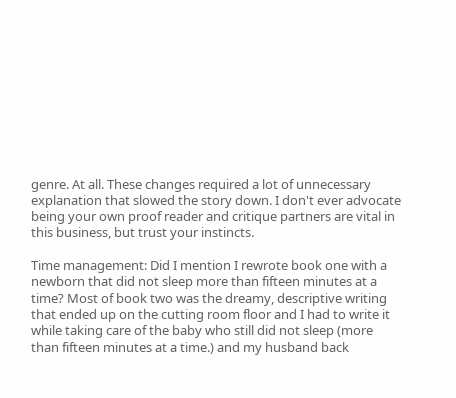genre. At all. These changes required a lot of unnecessary explanation that slowed the story down. I don't ever advocate being your own proof reader and critique partners are vital in this business, but trust your instincts.

Time management: Did I mention I rewrote book one with a newborn that did not sleep more than fifteen minutes at a time? Most of book two was the dreamy, descriptive writing that ended up on the cutting room floor and I had to write it while taking care of the baby who still did not sleep (more than fifteen minutes at a time.) and my husband back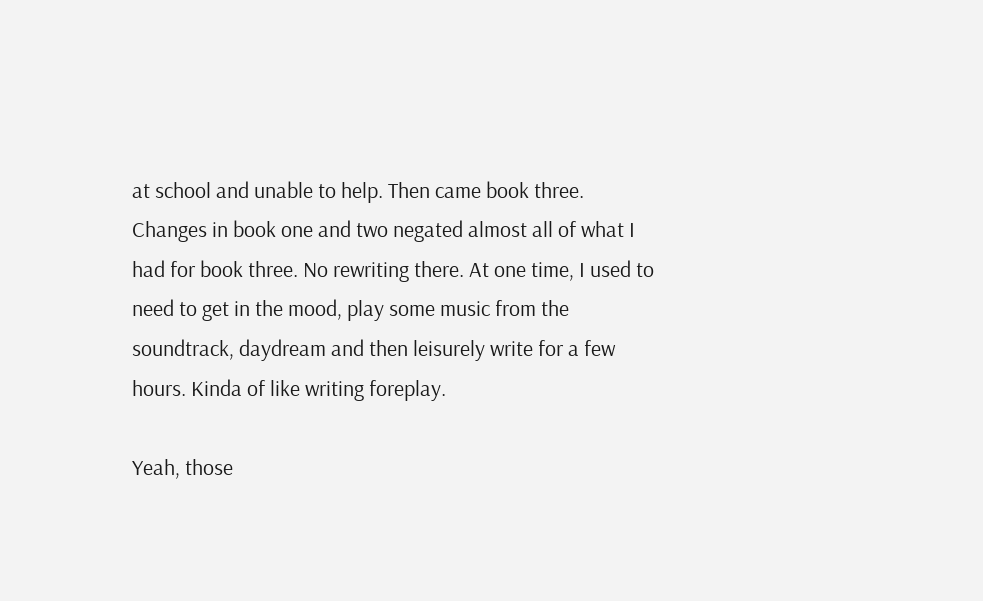at school and unable to help. Then came book three. Changes in book one and two negated almost all of what I had for book three. No rewriting there. At one time, I used to need to get in the mood, play some music from the soundtrack, daydream and then leisurely write for a few hours. Kinda of like writing foreplay.

Yeah, those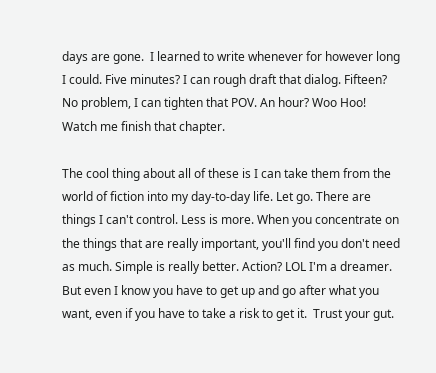days are gone.  I learned to write whenever for however long I could. Five minutes? I can rough draft that dialog. Fifteen? No problem, I can tighten that POV. An hour? Woo Hoo! Watch me finish that chapter.

The cool thing about all of these is I can take them from the world of fiction into my day-to-day life. Let go. There are things I can't control. Less is more. When you concentrate on the things that are really important, you'll find you don't need as much. Simple is really better. Action? LOL I'm a dreamer. But even I know you have to get up and go after what you want, even if you have to take a risk to get it.  Trust your gut.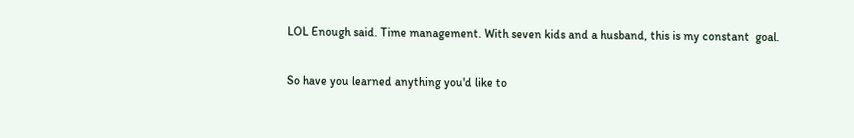LOL Enough said. Time management. With seven kids and a husband, this is my constant  goal.

So have you learned anything you'd like to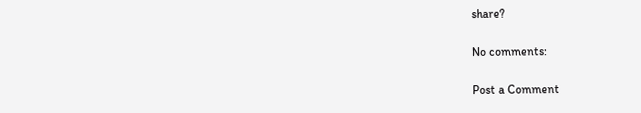share?

No comments:

Post a Comment